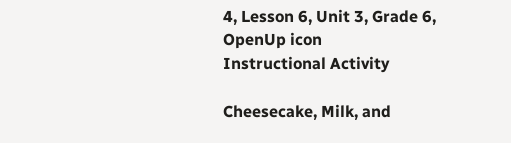4, Lesson 6, Unit 3, Grade 6, OpenUp icon
Instructional Activity

Cheesecake, Milk, and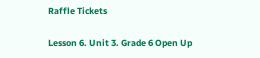Raffle Tickets

Lesson 6. Unit 3. Grade 6 Open Up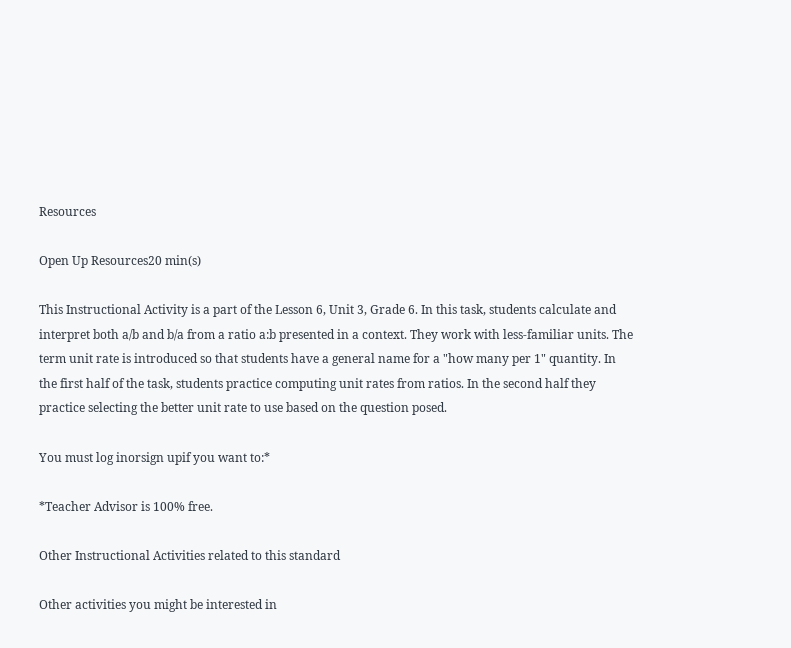Resources

Open Up Resources20 min(s)

This Instructional Activity is a part of the Lesson 6, Unit 3, Grade 6. In this task, students calculate and interpret both a/b and b/a from a ratio a:b presented in a context. They work with less-familiar units. The term unit rate is introduced so that students have a general name for a "how many per 1" quantity. In the first half of the task, students practice computing unit rates from ratios. In the second half they practice selecting the better unit rate to use based on the question posed.

You must log inorsign upif you want to:*

*Teacher Advisor is 100% free.

Other Instructional Activities related to this standard

Other activities you might be interested in